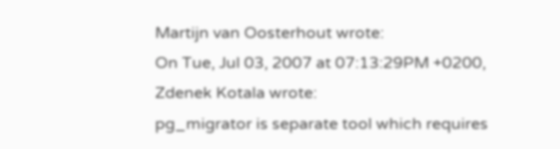Martijn van Oosterhout wrote:
On Tue, Jul 03, 2007 at 07:13:29PM +0200, Zdenek Kotala wrote:
pg_migrator is separate tool which requires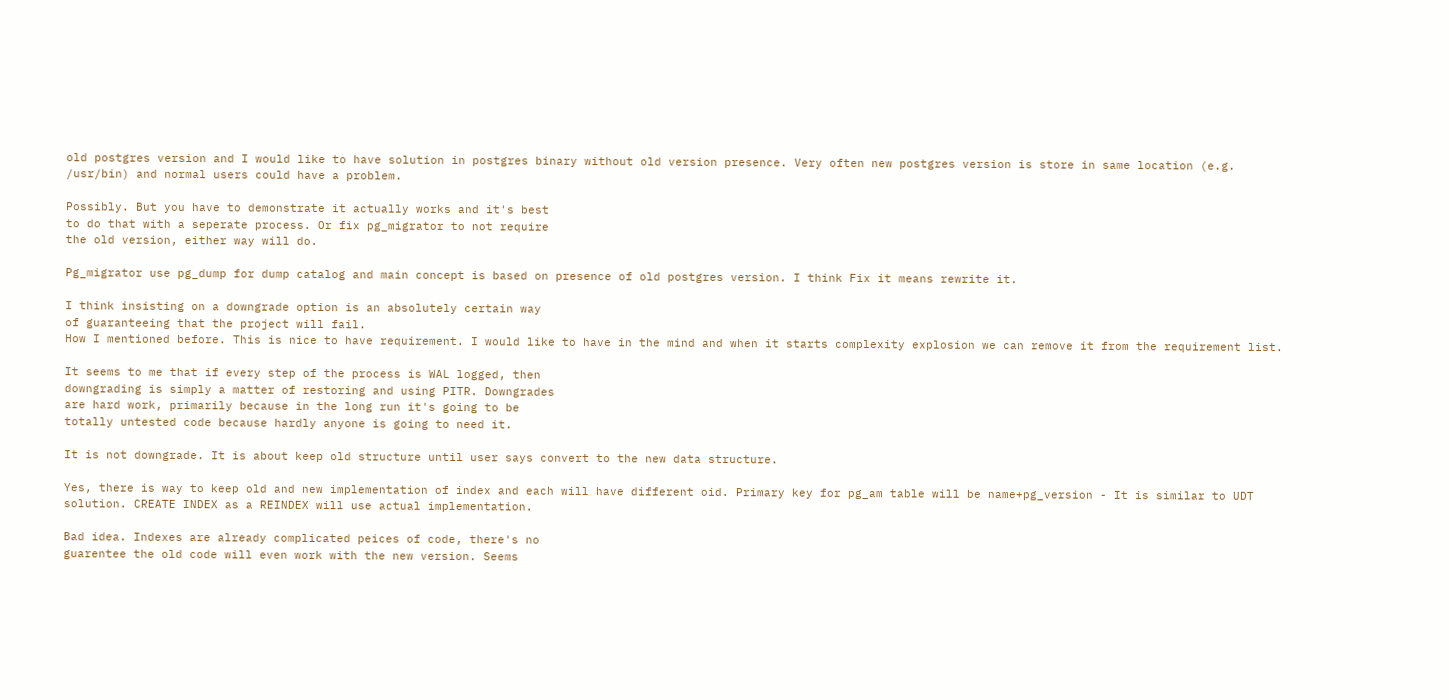old postgres version and I would like to have solution in postgres binary without old version presence. Very often new postgres version is store in same location (e.g. /usr/bin) and normal users could have a problem.

Possibly. But you have to demonstrate it actually works and it's best
to do that with a seperate process. Or fix pg_migrator to not require
the old version, either way will do.

Pg_migrator use pg_dump for dump catalog and main concept is based on presence of old postgres version. I think Fix it means rewrite it.

I think insisting on a downgrade option is an absolutely certain way
of guaranteeing that the project will fail.
How I mentioned before. This is nice to have requirement. I would like to have in the mind and when it starts complexity explosion we can remove it from the requirement list.

It seems to me that if every step of the process is WAL logged, then
downgrading is simply a matter of restoring and using PITR. Downgrades
are hard work, primarily because in the long run it's going to be
totally untested code because hardly anyone is going to need it.

It is not downgrade. It is about keep old structure until user says convert to the new data structure.

Yes, there is way to keep old and new implementation of index and each will have different oid. Primary key for pg_am table will be name+pg_version - It is similar to UDT solution. CREATE INDEX as a REINDEX will use actual implementation.

Bad idea. Indexes are already complicated peices of code, there's no
guarentee the old code will even work with the new version. Seems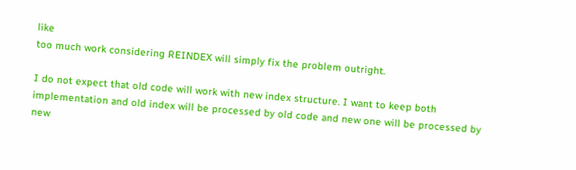like
too much work considering REINDEX will simply fix the problem outright.

I do not expect that old code will work with new index structure. I want to keep both implementation and old index will be processed by old code and new one will be processed by new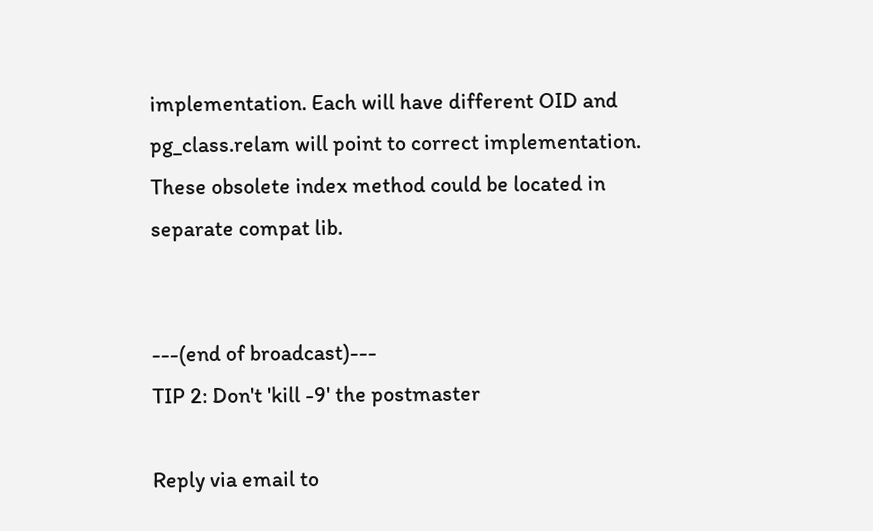implementation. Each will have different OID and pg_class.relam will point to correct implementation. These obsolete index method could be located in separate compat lib.


---(end of broadcast)---
TIP 2: Don't 'kill -9' the postmaster

Reply via email to